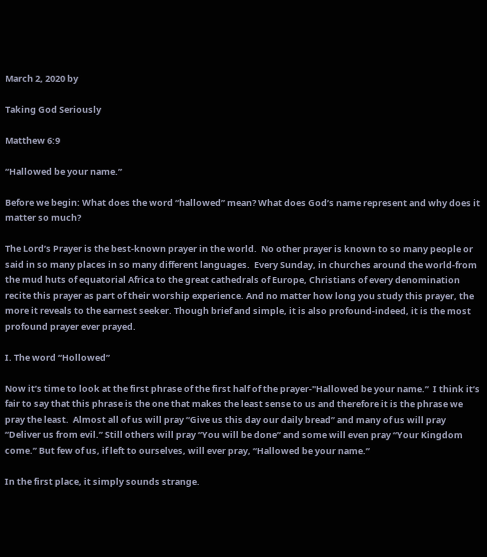March 2, 2020 by

Taking God Seriously

Matthew 6:9

“Hallowed be your name.”

Before we begin: What does the word “hallowed” mean? What does God’s name represent and why does it matter so much?

The Lord’s Prayer is the best-known prayer in the world.  No other prayer is known to so many people or said in so many places in so many different languages.  Every Sunday, in churches around the world-from the mud huts of equatorial Africa to the great cathedrals of Europe, Christians of every denomination recite this prayer as part of their worship experience. And no matter how long you study this prayer, the more it reveals to the earnest seeker. Though brief and simple, it is also profound-indeed, it is the most profound prayer ever prayed.

I. The word “Hollowed”

Now it’s time to look at the first phrase of the first half of the prayer-"Hallowed be your name.”  I think it’s fair to say that this phrase is the one that makes the least sense to us and therefore it is the phrase we pray the least.  Almost all of us will pray “Give us this day our daily bread” and many of us will pray “Deliver us from evil.” Still others will pray “You will be done” and some will even pray “Your Kingdom come.” But few of us, if left to ourselves, will ever pray, “Hallowed be your name.”

In the first place, it simply sounds strange.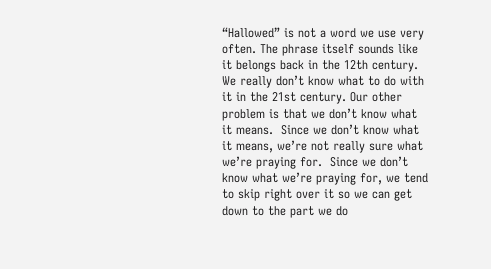“Hallowed” is not a word we use very often. The phrase itself sounds like it belongs back in the 12th century.  We really don’t know what to do with it in the 21st century. Our other problem is that we don’t know what it means.  Since we don’t know what it means, we’re not really sure what we’re praying for.  Since we don’t know what we’re praying for, we tend to skip right over it so we can get down to the part we do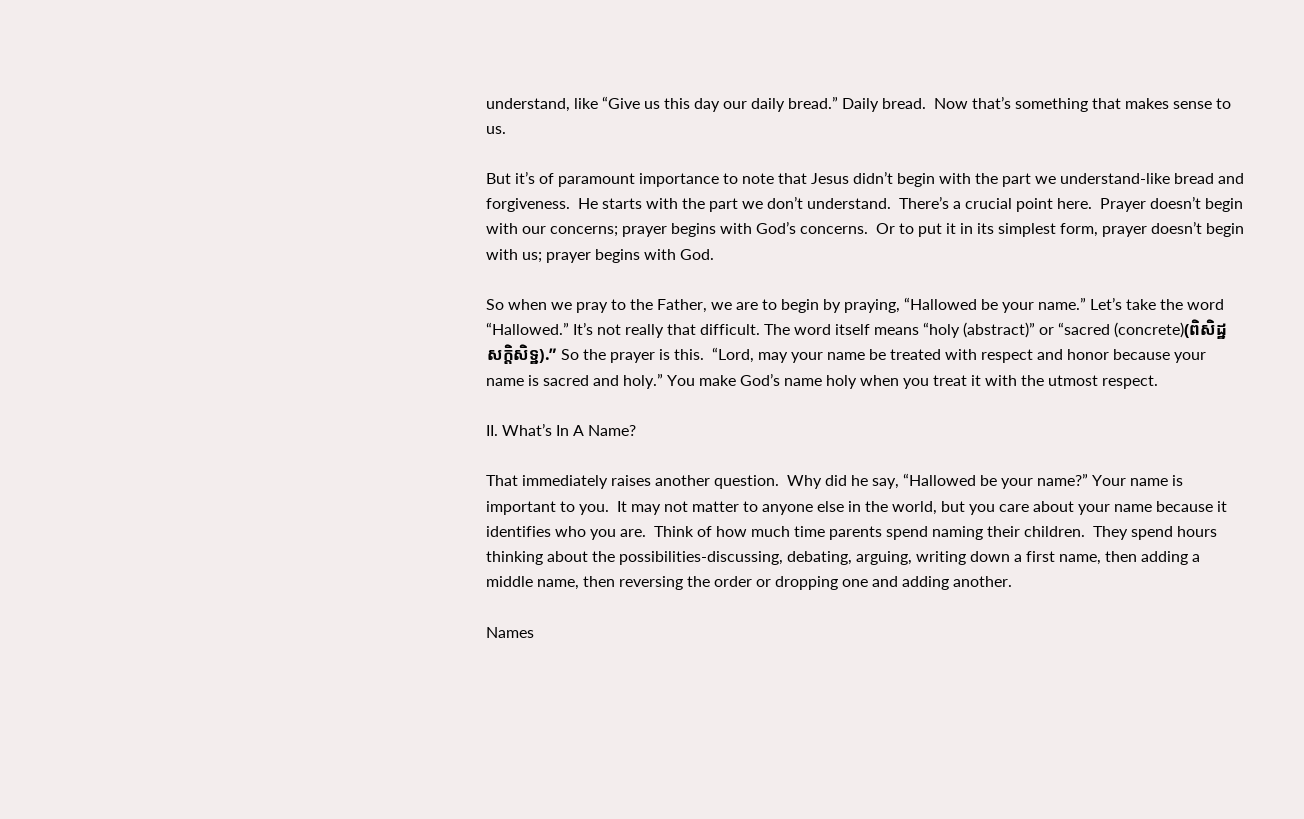understand, like “Give us this day our daily bread.” Daily bread.  Now that’s something that makes sense to us.

But it’s of paramount importance to note that Jesus didn’t begin with the part we understand-like bread and forgiveness.  He starts with the part we don’t understand.  There’s a crucial point here.  Prayer doesn’t begin with our concerns; prayer begins with God’s concerns.  Or to put it in its simplest form, prayer doesn’t begin with us; prayer begins with God.

So when we pray to the Father, we are to begin by praying, “Hallowed be your name.” Let’s take the word “Hallowed.” It’s not really that difficult. The word itself means “holy (abstract)” or “sacred (concrete)(ពិសិដ្ឋ សក្ដិសិទ្ឋ).” So the prayer is this.  “Lord, may your name be treated with respect and honor because your name is sacred and holy.” You make God’s name holy when you treat it with the utmost respect.

II. What’s In A Name?

That immediately raises another question.  Why did he say, “Hallowed be your name?” Your name is important to you.  It may not matter to anyone else in the world, but you care about your name because it identifies who you are.  Think of how much time parents spend naming their children.  They spend hours thinking about the possibilities-discussing, debating, arguing, writing down a first name, then adding a middle name, then reversing the order or dropping one and adding another.

Names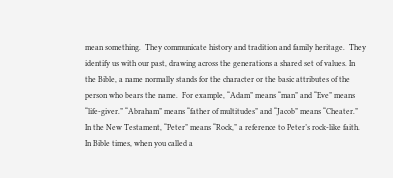mean something.  They communicate history and tradition and family heritage.  They identify us with our past, drawing across the generations a shared set of values. In the Bible, a name normally stands for the character or the basic attributes of the person who bears the name.  For example, “Adam” means “man” and “Eve” means “life-giver.” “Abraham” means “father of multitudes” and “Jacob” means “Cheater.”  In the New Testament, “Peter” means “Rock,” a reference to Peter’s rock-like faith.  In Bible times, when you called a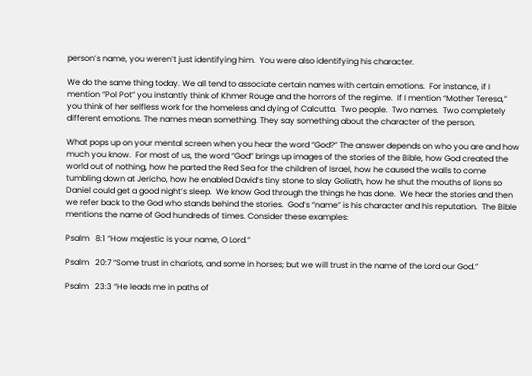person’s name, you weren’t just identifying him.  You were also identifying his character.

We do the same thing today. We all tend to associate certain names with certain emotions.  For instance, if I mention “Pol Pot” you instantly think of Khmer Rouge and the horrors of the regime.  If I mention “Mother Teresa,” you think of her selfless work for the homeless and dying of Calcutta.  Two people.  Two names.  Two completely different emotions. The names mean something. They say something about the character of the person.

What pops up on your mental screen when you hear the word “God?” The answer depends on who you are and how much you know.  For most of us, the word “God” brings up images of the stories of the Bible, how God created the world out of nothing, how he parted the Red Sea for the children of Israel, how he caused the walls to come tumbling down at Jericho, how he enabled David’s tiny stone to slay Goliath, how he shut the mouths of lions so Daniel could get a good night’s sleep.  We know God through the things he has done.  We hear the stories and then we refer back to the God who stands behind the stories.  God’s “name” is his character and his reputation.  The Bible mentions the name of God hundreds of times. Consider these examples:

Psalm   8:1 “How majestic is your name, O Lord.”

Psalm   20:7 “Some trust in chariots, and some in horses; but we will trust in the name of the Lord our God.”

Psalm   23:3 “He leads me in paths of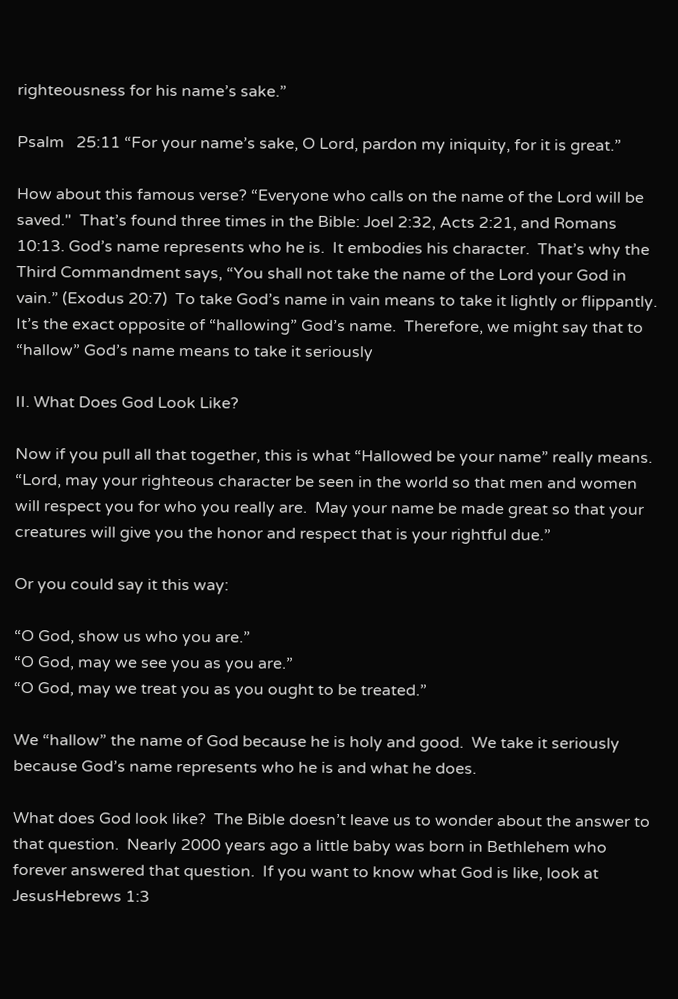righteousness for his name’s sake.”

Psalm   25:11 “For your name’s sake, O Lord, pardon my iniquity, for it is great.”

How about this famous verse? “Everyone who calls on the name of the Lord will be saved."  That’s found three times in the Bible: Joel 2:32, Acts 2:21, and Romans 10:13. God’s name represents who he is.  It embodies his character.  That’s why the Third Commandment says, “You shall not take the name of the Lord your God in vain.” (Exodus 20:7)  To take God’s name in vain means to take it lightly or flippantly.  It’s the exact opposite of “hallowing” God’s name.  Therefore, we might say that to “hallow” God’s name means to take it seriously

II. What Does God Look Like?

Now if you pull all that together, this is what “Hallowed be your name” really means.  “Lord, may your righteous character be seen in the world so that men and women will respect you for who you really are.  May your name be made great so that your creatures will give you the honor and respect that is your rightful due.”

Or you could say it this way:

“O God, show us who you are.”
“O God, may we see you as you are.”
“O God, may we treat you as you ought to be treated.”

We “hallow” the name of God because he is holy and good.  We take it seriously because God’s name represents who he is and what he does.

What does God look like?  The Bible doesn’t leave us to wonder about the answer to that question.  Nearly 2000 years ago a little baby was born in Bethlehem who forever answered that question.  If you want to know what God is like, look at JesusHebrews 1:3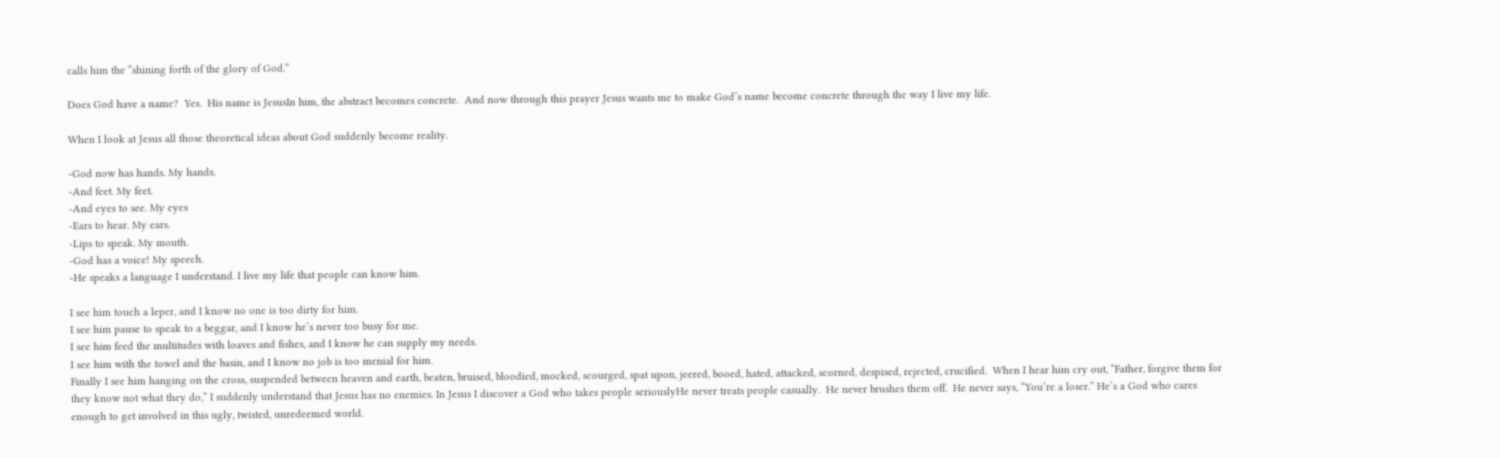calls him the “shining forth of the glory of God.”

Does God have a name?  Yes.  His name is JesusIn him, the abstract becomes concrete.  And now through this prayer Jesus wants me to make God’s name become concrete through the way I live my life.

When I look at Jesus all those theoretical ideas about God suddenly become reality.

-God now has hands. My hands.
-And feet. My feet.
-And eyes to see. My eyes
-Ears to hear. My ears.
-Lips to speak. My mouth.
-God has a voice! My speech.
-He speaks a language I understand. I live my life that people can know him.

I see him touch a leper, and I know no one is too dirty for him.
I see him pause to speak to a beggar, and I know he’s never too busy for me.
I see him feed the multitudes with loaves and fishes, and I know he can supply my needs.
I see him with the towel and the basin, and I know no job is too menial for him.
Finally I see him hanging on the cross, suspended between heaven and earth, beaten, bruised, bloodied, mocked, scourged, spat upon, jeered, booed, hated, attacked, scorned, despised, rejected, crucified.  When I hear him cry out, “Father, forgive them for they know not what they do,” I suddenly understand that Jesus has no enemies. In Jesus I discover a God who takes people seriouslyHe never treats people casually.  He never brushes them off.  He never says, “You’re a loser.” He’s a God who cares enough to get involved in this ugly, twisted, unredeemed world.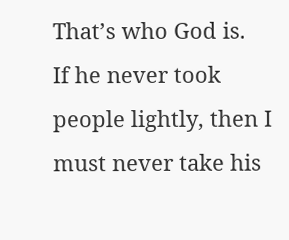That’s who God is.  If he never took people lightly, then I must never take his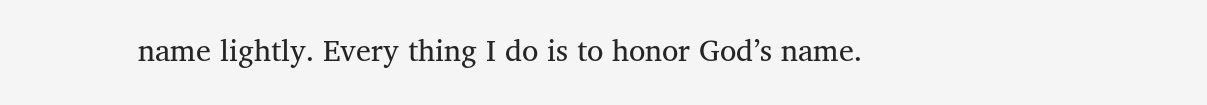name lightly. Every thing I do is to honor God’s name.